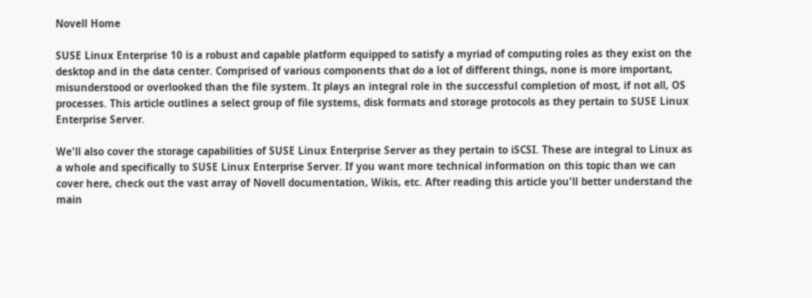Novell Home

SUSE Linux Enterprise 10 is a robust and capable platform equipped to satisfy a myriad of computing roles as they exist on the desktop and in the data center. Comprised of various components that do a lot of different things, none is more important, misunderstood or overlooked than the file system. It plays an integral role in the successful completion of most, if not all, OS processes. This article outlines a select group of file systems, disk formats and storage protocols as they pertain to SUSE Linux Enterprise Server.

We'll also cover the storage capabilities of SUSE Linux Enterprise Server as they pertain to iSCSI. These are integral to Linux as a whole and specifically to SUSE Linux Enterprise Server. If you want more technical information on this topic than we can cover here, check out the vast array of Novell documentation, Wikis, etc. After reading this article you'll better understand the main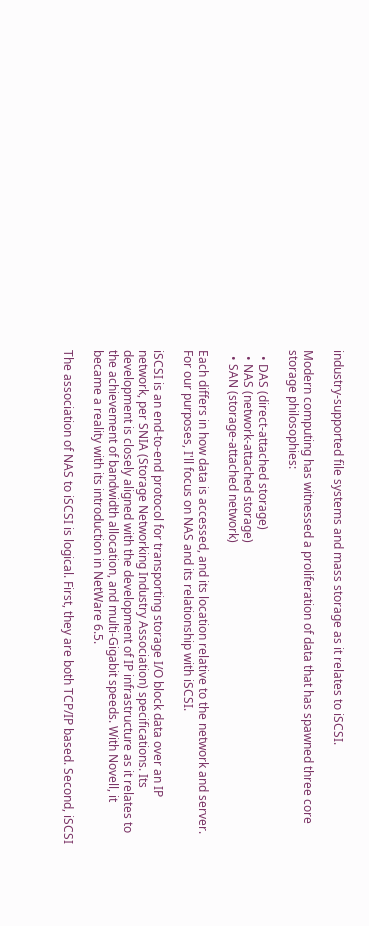industry-supported file systems and mass storage as it relates to iSCSI.

Modern computing has witnessed a proliferation of data that has spawned three core storage philosophies:

  • DAS (direct-attached storage)
  • NAS (network-attached storage)
  • SAN (storage-attached network)

Each differs in how data is accessed, and its location relative to the network and server. For our purposes, I'll focus on NAS and its relationship with iSCSI.

iSCSI is an end-to-end protocol for transporting storage I/O block data over an IP network, per SNIA (Storage Networking Industry Association) specifications. Its development is closely aligned with the development of IP infrastructure as it relates to the achievement of bandwidth allocation, and multi-Gigabit speeds. With Novell, it became a reality with its introduction in NetWare 6.5.

The association of NAS to iSCSI is logical. First, they are both TCP/IP based. Second, iSCSI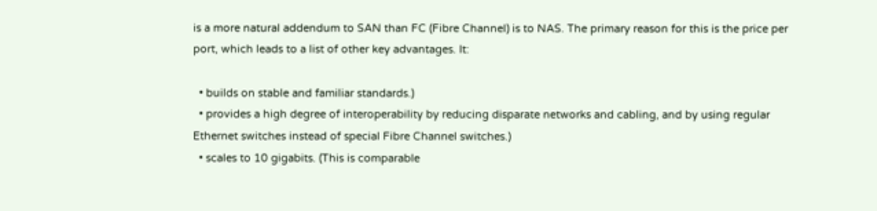is a more natural addendum to SAN than FC (Fibre Channel) is to NAS. The primary reason for this is the price per port, which leads to a list of other key advantages. It:

  • builds on stable and familiar standards.)
  • provides a high degree of interoperability by reducing disparate networks and cabling, and by using regular Ethernet switches instead of special Fibre Channel switches.)
  • scales to 10 gigabits. (This is comparable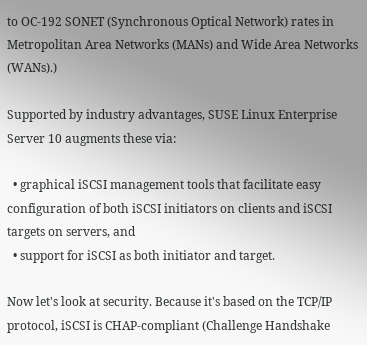to OC-192 SONET (Synchronous Optical Network) rates in Metropolitan Area Networks (MANs) and Wide Area Networks (WANs).)

Supported by industry advantages, SUSE Linux Enterprise Server 10 augments these via:

  • graphical iSCSI management tools that facilitate easy configuration of both iSCSI initiators on clients and iSCSI targets on servers, and
  • support for iSCSI as both initiator and target.

Now let's look at security. Because it's based on the TCP/IP protocol, iSCSI is CHAP-compliant (Challenge Handshake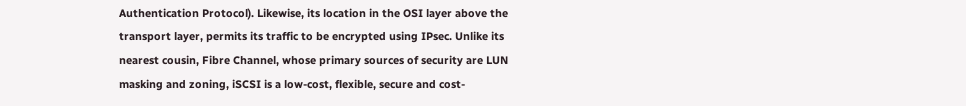Authentication Protocol). Likewise, its location in the OSI layer above the transport layer, permits its traffic to be encrypted using IPsec. Unlike its nearest cousin, Fibre Channel, whose primary sources of security are LUN masking and zoning, iSCSI is a low-cost, flexible, secure and cost-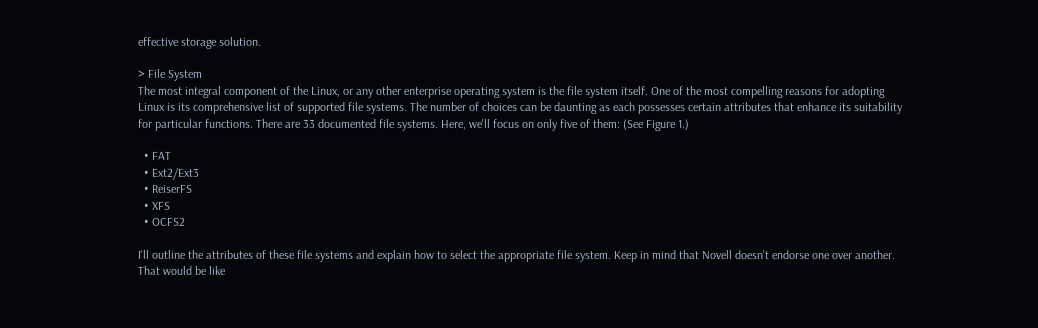effective storage solution.

> File System
The most integral component of the Linux, or any other enterprise operating system is the file system itself. One of the most compelling reasons for adopting Linux is its comprehensive list of supported file systems. The number of choices can be daunting as each possesses certain attributes that enhance its suitability for particular functions. There are 33 documented file systems. Here, we'll focus on only five of them: (See Figure 1.)

  • FAT
  • Ext2/Ext3
  • ReiserFS
  • XFS
  • OCFS2

I'll outline the attributes of these file systems and explain how to select the appropriate file system. Keep in mind that Novell doesn't endorse one over another. That would be like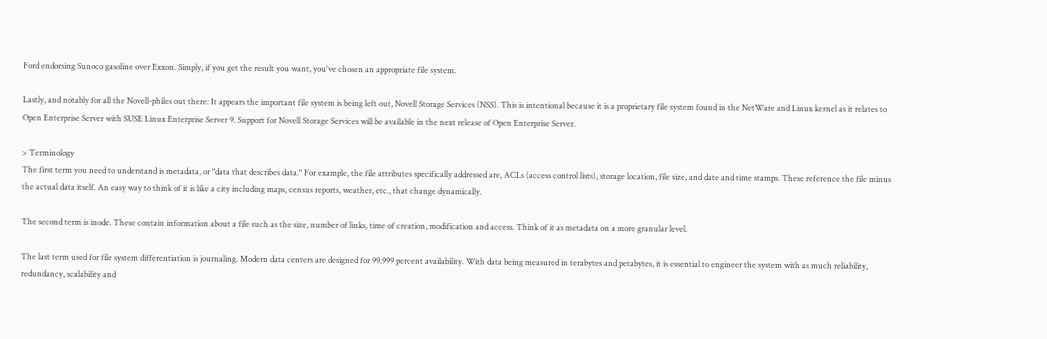Ford endorsing Sunoco gasoline over Exxon. Simply, if you get the result you want, you've chosen an appropriate file system.

Lastly, and notably for all the Novell-philes out there: It appears the important file system is being left out, Novell Storage Services (NSS). This is intentional because it is a proprietary file system found in the NetWare and Linux kernel as it relates to Open Enterprise Server with SUSE Linux Enterprise Server 9. Support for Novell Storage Services will be available in the next release of Open Enterprise Server.

> Terminology
The first term you need to understand is metadata, or "data that describes data." For example, the file attributes specifically addressed are, ACLs (access control lists), storage location, file size, and date and time stamps. These reference the file minus the actual data itself. An easy way to think of it is like a city including maps, census reports, weather, etc., that change dynamically.

The second term is inode. These contain information about a file such as the size, number of links, time of creation, modification and access. Think of it as metadata on a more granular level.

The last term used for file system differentiation is journaling. Modern data centers are designed for 99.999 percent availability. With data being measured in terabytes and petabytes, it is essential to engineer the system with as much reliability, redundancy, scalability and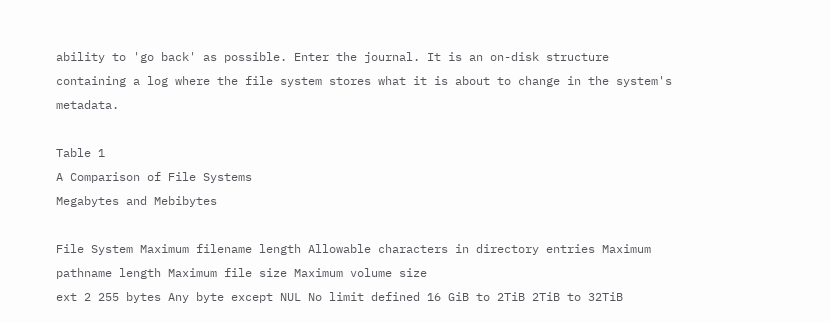ability to 'go back' as possible. Enter the journal. It is an on-disk structure containing a log where the file system stores what it is about to change in the system's metadata.

Table 1
A Comparison of File Systems
Megabytes and Mebibytes

File System Maximum filename length Allowable characters in directory entries Maximum pathname length Maximum file size Maximum volume size
ext 2 255 bytes Any byte except NUL No limit defined 16 GiB to 2TiB 2TiB to 32TiB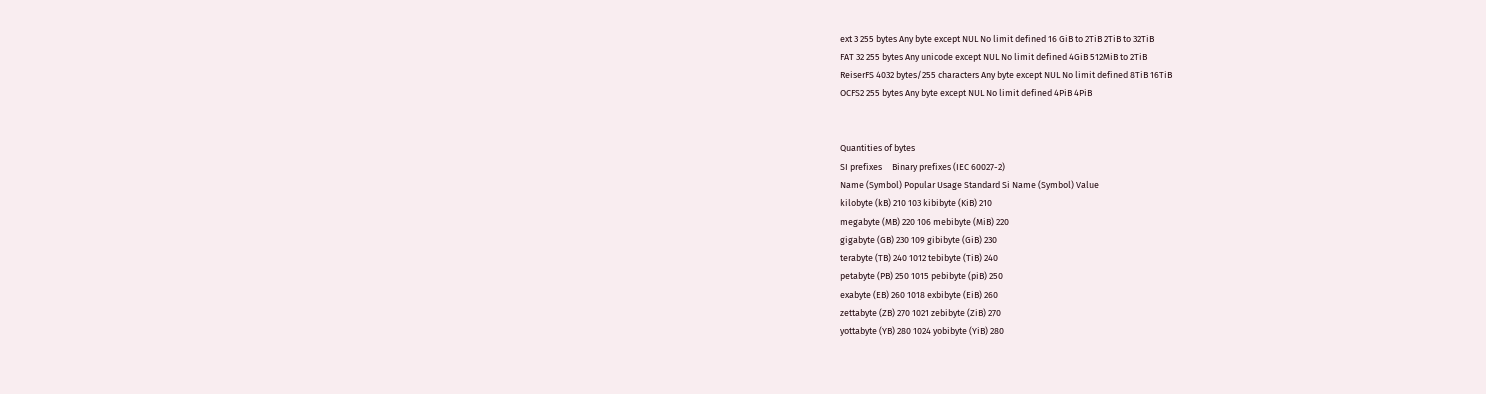ext 3 255 bytes Any byte except NUL No limit defined 16 GiB to 2TiB 2TiB to 32TiB
FAT 32 255 bytes Any unicode except NUL No limit defined 4GiB 512MiB to 2TiB
ReiserFS 4032 bytes/255 characters Any byte except NUL No limit defined 8TiB 16TiB
OCFS2 255 bytes Any byte except NUL No limit defined 4PiB 4PiB


Quantities of bytes
SI prefixes     Binary prefixes (IEC 60027-2)
Name (Symbol) Popular Usage Standard Si Name (Symbol) Value
kilobyte (kB) 210 103 kibibyte (KiB) 210
megabyte (MB) 220 106 mebibyte (MiB) 220
gigabyte (GB) 230 109 gibibyte (GiB) 230
terabyte (TB) 240 1012 tebibyte (TiB) 240
petabyte (PB) 250 1015 pebibyte (piB) 250
exabyte (EB) 260 1018 exbibyte (EiB) 260
zettabyte (ZB) 270 1021 zebibyte (ZiB) 270
yottabyte (YB) 280 1024 yobibyte (YiB) 280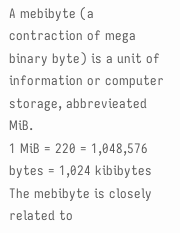A mebibyte (a contraction of mega binary byte) is a unit of information or computer storage, abbrevieated MiB.
1 MiB = 220 = 1,048,576 bytes = 1,024 kibibytes
The mebibyte is closely related to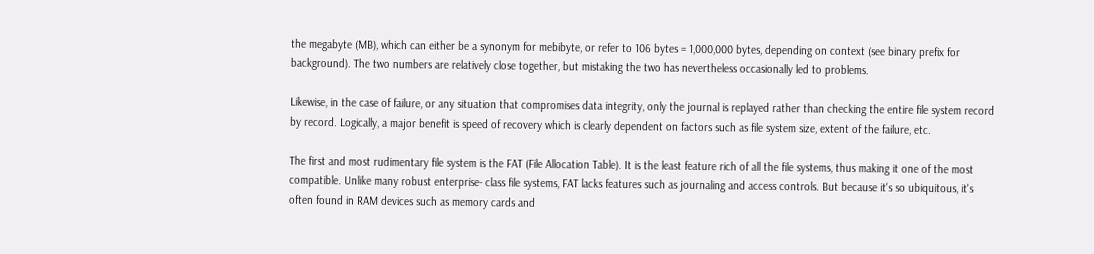the megabyte (MB), which can either be a synonym for mebibyte, or refer to 106 bytes = 1,000,000 bytes, depending on context (see binary prefix for background). The two numbers are relatively close together, but mistaking the two has nevertheless occasionally led to problems.

Likewise, in the case of failure, or any situation that compromises data integrity, only the journal is replayed rather than checking the entire file system record by record. Logically, a major benefit is speed of recovery which is clearly dependent on factors such as file system size, extent of the failure, etc.

The first and most rudimentary file system is the FAT (File Allocation Table). It is the least feature rich of all the file systems, thus making it one of the most compatible. Unlike many robust enterprise- class file systems, FAT lacks features such as journaling and access controls. But because it's so ubiquitous, it's often found in RAM devices such as memory cards and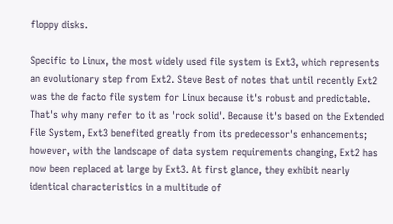floppy disks.

Specific to Linux, the most widely used file system is Ext3, which represents an evolutionary step from Ext2. Steve Best of notes that until recently Ext2 was the de facto file system for Linux because it's robust and predictable. That's why many refer to it as 'rock solid'. Because it's based on the Extended File System, Ext3 benefited greatly from its predecessor's enhancements; however, with the landscape of data system requirements changing, Ext2 has now been replaced at large by Ext3. At first glance, they exhibit nearly identical characteristics in a multitude of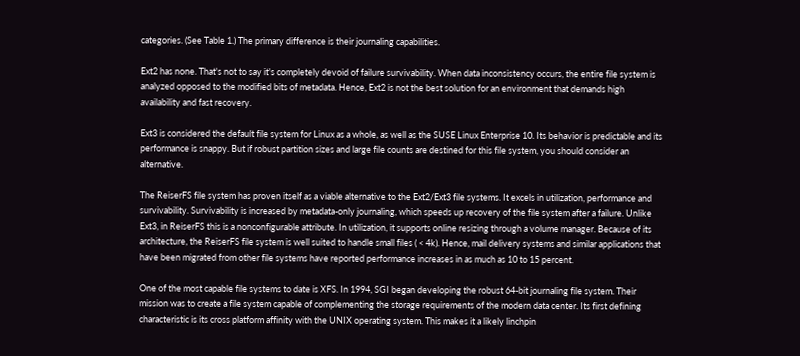categories. (See Table 1.) The primary difference is their journaling capabilities.

Ext2 has none. That's not to say it's completely devoid of failure survivability. When data inconsistency occurs, the entire file system is analyzed opposed to the modified bits of metadata. Hence, Ext2 is not the best solution for an environment that demands high availability and fast recovery.

Ext3 is considered the default file system for Linux as a whole, as well as the SUSE Linux Enterprise 10. Its behavior is predictable and its performance is snappy. But if robust partition sizes and large file counts are destined for this file system, you should consider an alternative.

The ReiserFS file system has proven itself as a viable alternative to the Ext2/Ext3 file systems. It excels in utilization, performance and survivability. Survivability is increased by metadata-only journaling, which speeds up recovery of the file system after a failure. Unlike Ext3, in ReiserFS this is a nonconfigurable attribute. In utilization, it supports online resizing through a volume manager. Because of its architecture, the ReiserFS file system is well suited to handle small files ( < 4k). Hence, mail delivery systems and similar applications that have been migrated from other file systems have reported performance increases in as much as 10 to 15 percent.

One of the most capable file systems to date is XFS. In 1994, SGI began developing the robust 64-bit journaling file system. Their mission was to create a file system capable of complementing the storage requirements of the modern data center. Its first defining characteristic is its cross platform affinity with the UNIX operating system. This makes it a likely linchpin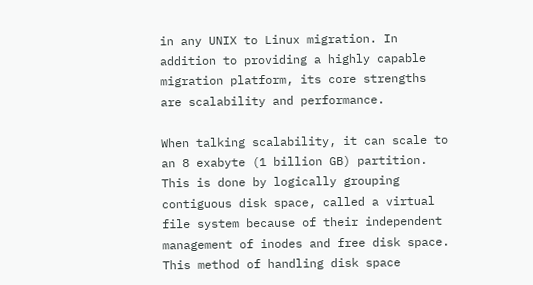in any UNIX to Linux migration. In addition to providing a highly capable migration platform, its core strengths are scalability and performance.

When talking scalability, it can scale to an 8 exabyte (1 billion GB) partition. This is done by logically grouping contiguous disk space, called a virtual file system because of their independent management of inodes and free disk space. This method of handling disk space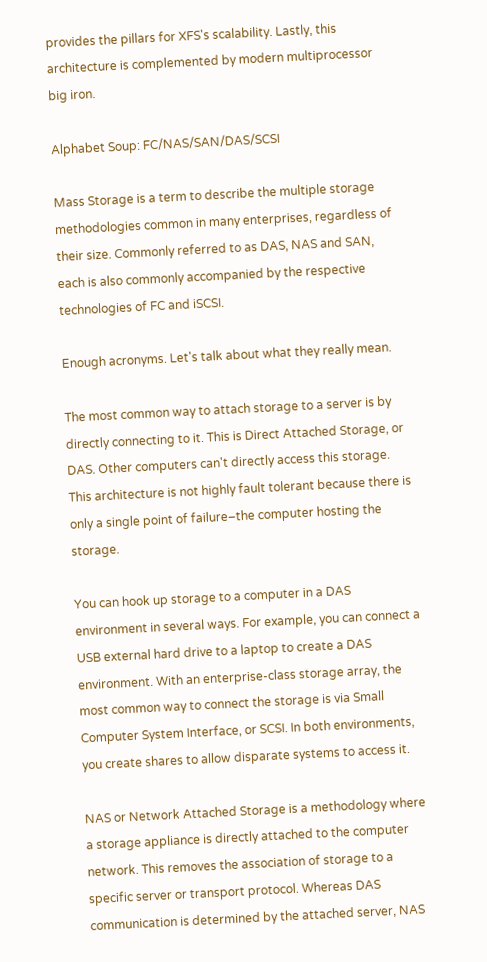provides the pillars for XFS's scalability. Lastly, this architecture is complemented by modern multiprocessor big iron.

Alphabet Soup: FC/NAS/SAN/DAS/SCSI

Mass Storage is a term to describe the multiple storage methodologies common in many enterprises, regardless of their size. Commonly referred to as DAS, NAS and SAN, each is also commonly accompanied by the respective technologies of FC and iSCSI.

Enough acronyms. Let's talk about what they really mean.

The most common way to attach storage to a server is by directly connecting to it. This is Direct Attached Storage, or DAS. Other computers can't directly access this storage. This architecture is not highly fault tolerant because there is only a single point of failure–the computer hosting the storage.

You can hook up storage to a computer in a DAS environment in several ways. For example, you can connect a USB external hard drive to a laptop to create a DAS environment. With an enterprise-class storage array, the most common way to connect the storage is via Small Computer System Interface, or SCSI. In both environments, you create shares to allow disparate systems to access it.

NAS or Network Attached Storage is a methodology where a storage appliance is directly attached to the computer network. This removes the association of storage to a specific server or transport protocol. Whereas DAS communication is determined by the attached server, NAS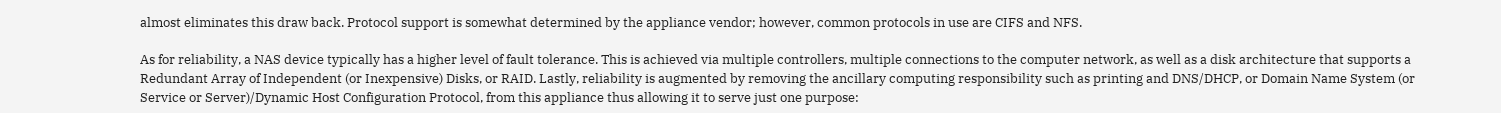almost eliminates this draw back. Protocol support is somewhat determined by the appliance vendor; however, common protocols in use are CIFS and NFS.

As for reliability, a NAS device typically has a higher level of fault tolerance. This is achieved via multiple controllers, multiple connections to the computer network, as well as a disk architecture that supports a Redundant Array of Independent (or Inexpensive) Disks, or RAID. Lastly, reliability is augmented by removing the ancillary computing responsibility such as printing and DNS/DHCP, or Domain Name System (or Service or Server)/Dynamic Host Configuration Protocol, from this appliance thus allowing it to serve just one purpose: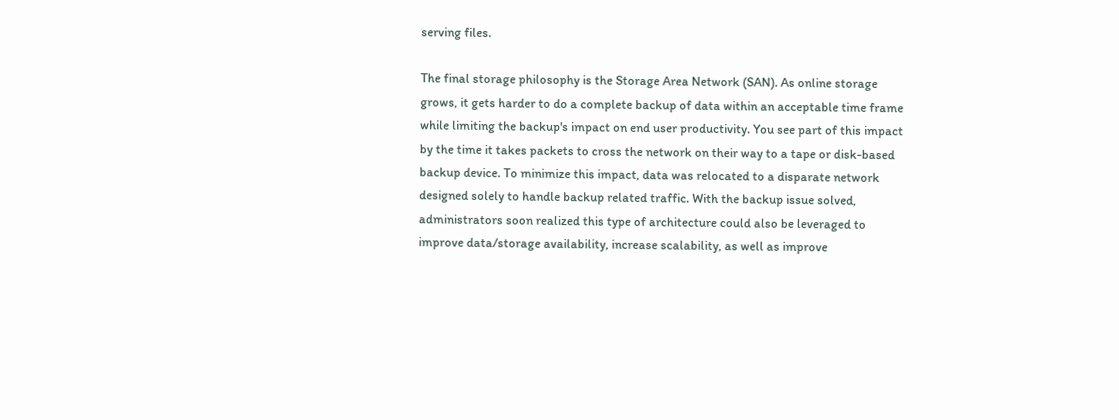serving files.

The final storage philosophy is the Storage Area Network (SAN). As online storage grows, it gets harder to do a complete backup of data within an acceptable time frame while limiting the backup's impact on end user productivity. You see part of this impact by the time it takes packets to cross the network on their way to a tape or disk-based backup device. To minimize this impact, data was relocated to a disparate network designed solely to handle backup related traffic. With the backup issue solved, administrators soon realized this type of architecture could also be leveraged to improve data/storage availability, increase scalability, as well as improve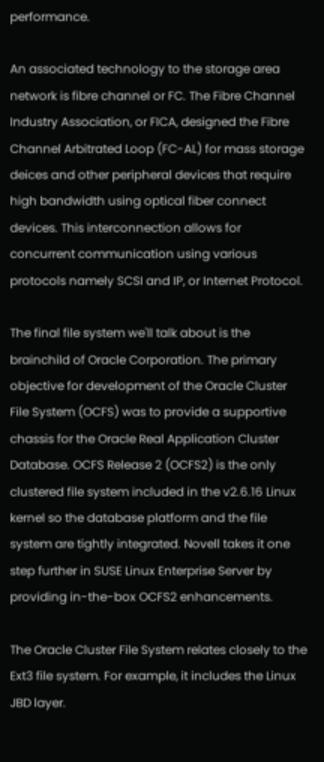performance.

An associated technology to the storage area network is fibre channel or FC. The Fibre Channel Industry Association, or FICA, designed the Fibre Channel Arbitrated Loop (FC-AL) for mass storage deices and other peripheral devices that require high bandwidth using optical fiber connect devices. This interconnection allows for concurrent communication using various protocols namely SCSI and IP, or Internet Protocol.

The final file system we'll talk about is the brainchild of Oracle Corporation. The primary objective for development of the Oracle Cluster File System (OCFS) was to provide a supportive chassis for the Oracle Real Application Cluster Database. OCFS Release 2 (OCFS2) is the only clustered file system included in the v2.6.16 Linux kernel so the database platform and the file system are tightly integrated. Novell takes it one step further in SUSE Linux Enterprise Server by providing in-the-box OCFS2 enhancements.

The Oracle Cluster File System relates closely to the Ext3 file system. For example, it includes the Linux JBD layer.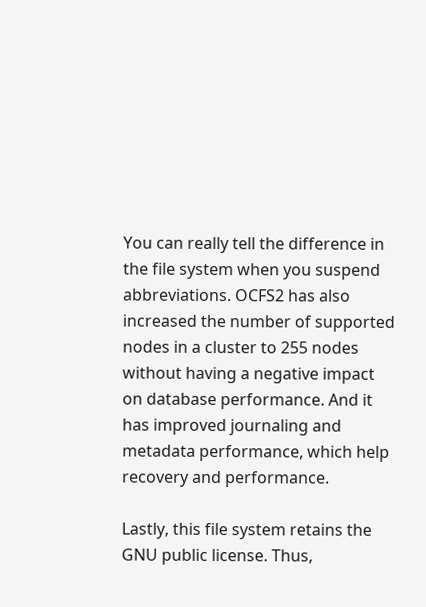You can really tell the difference in the file system when you suspend abbreviations. OCFS2 has also increased the number of supported nodes in a cluster to 255 nodes without having a negative impact on database performance. And it has improved journaling and metadata performance, which help recovery and performance.

Lastly, this file system retains the GNU public license. Thus,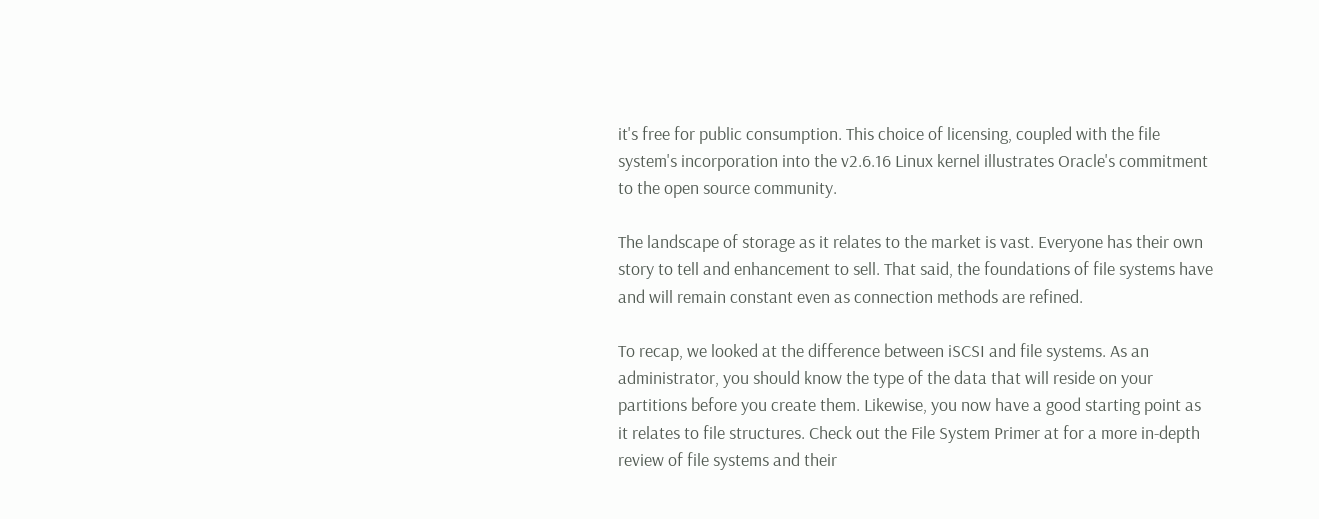it's free for public consumption. This choice of licensing, coupled with the file system's incorporation into the v2.6.16 Linux kernel illustrates Oracle's commitment to the open source community.

The landscape of storage as it relates to the market is vast. Everyone has their own story to tell and enhancement to sell. That said, the foundations of file systems have and will remain constant even as connection methods are refined.

To recap, we looked at the difference between iSCSI and file systems. As an administrator, you should know the type of the data that will reside on your partitions before you create them. Likewise, you now have a good starting point as it relates to file structures. Check out the File System Primer at for a more in-depth review of file systems and their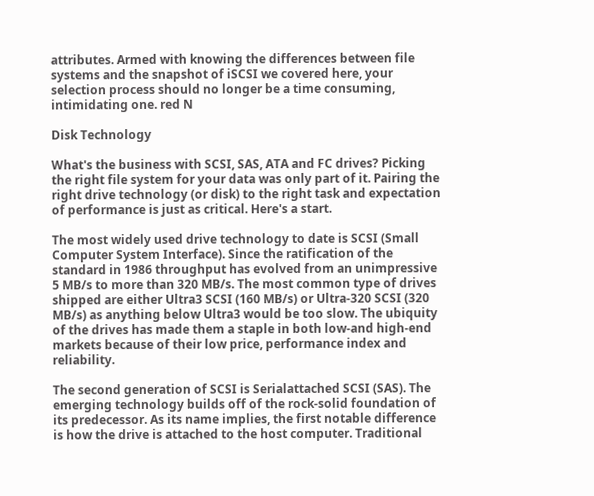attributes. Armed with knowing the differences between file systems and the snapshot of iSCSI we covered here, your selection process should no longer be a time consuming, intimidating one. red N

Disk Technology

What's the business with SCSI, SAS, ATA and FC drives? Picking the right file system for your data was only part of it. Pairing the right drive technology (or disk) to the right task and expectation of performance is just as critical. Here's a start.

The most widely used drive technology to date is SCSI (Small Computer System Interface). Since the ratification of the standard in 1986 throughput has evolved from an unimpressive 5 MB/s to more than 320 MB/s. The most common type of drives shipped are either Ultra3 SCSI (160 MB/s) or Ultra-320 SCSI (320 MB/s) as anything below Ultra3 would be too slow. The ubiquity of the drives has made them a staple in both low-and high-end markets because of their low price, performance index and reliability.

The second generation of SCSI is Serialattached SCSI (SAS). The emerging technology builds off of the rock-solid foundation of its predecessor. As its name implies, the first notable difference is how the drive is attached to the host computer. Traditional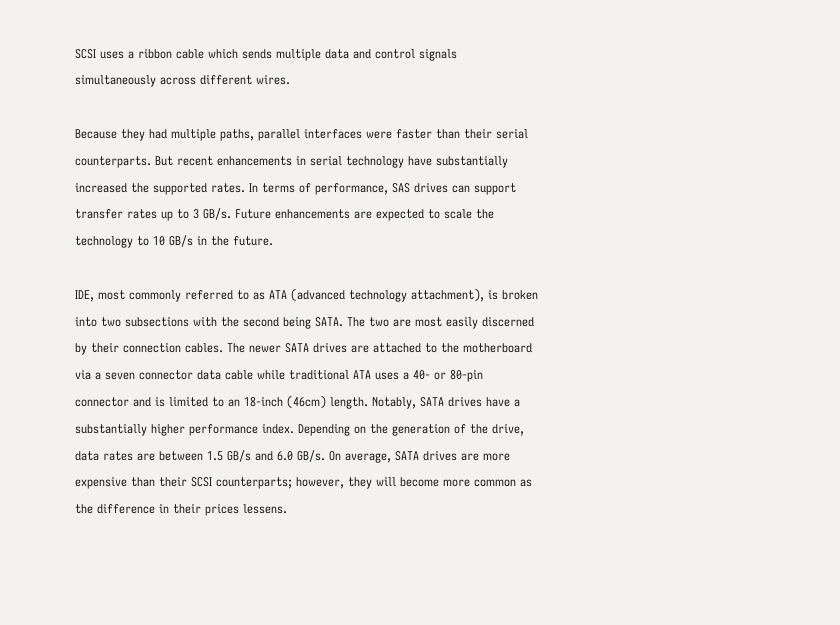SCSI uses a ribbon cable which sends multiple data and control signals simultaneously across different wires.

Because they had multiple paths, parallel interfaces were faster than their serial counterparts. But recent enhancements in serial technology have substantially increased the supported rates. In terms of performance, SAS drives can support transfer rates up to 3 GB/s. Future enhancements are expected to scale the technology to 10 GB/s in the future.

IDE, most commonly referred to as ATA (advanced technology attachment), is broken into two subsections with the second being SATA. The two are most easily discerned by their connection cables. The newer SATA drives are attached to the motherboard via a seven connector data cable while traditional ATA uses a 40- or 80-pin connector and is limited to an 18-inch (46cm) length. Notably, SATA drives have a substantially higher performance index. Depending on the generation of the drive, data rates are between 1.5 GB/s and 6.0 GB/s. On average, SATA drives are more expensive than their SCSI counterparts; however, they will become more common as the difference in their prices lessens.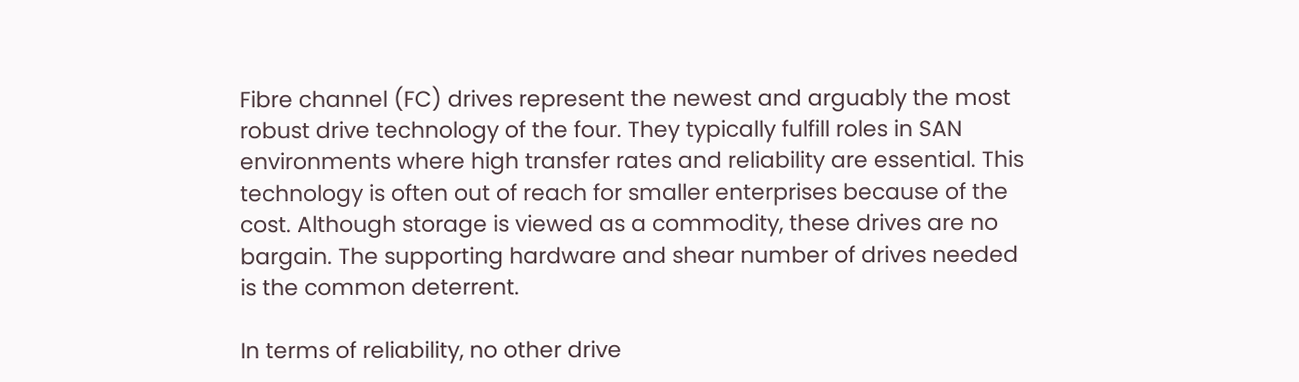Fibre channel (FC) drives represent the newest and arguably the most robust drive technology of the four. They typically fulfill roles in SAN environments where high transfer rates and reliability are essential. This technology is often out of reach for smaller enterprises because of the cost. Although storage is viewed as a commodity, these drives are no bargain. The supporting hardware and shear number of drives needed is the common deterrent.

In terms of reliability, no other drive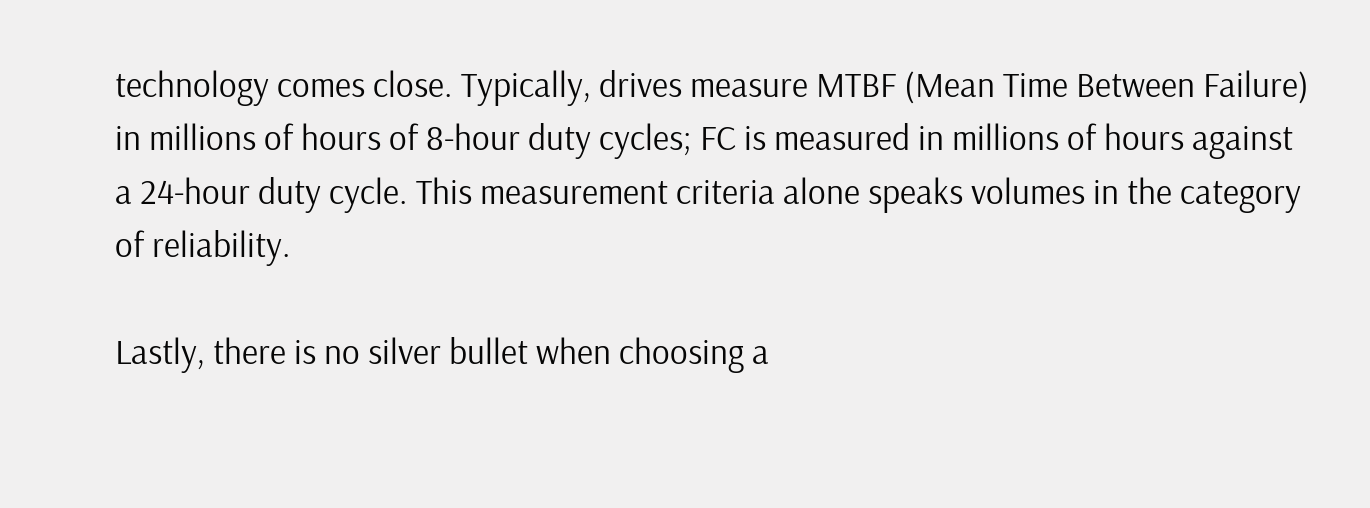technology comes close. Typically, drives measure MTBF (Mean Time Between Failure) in millions of hours of 8-hour duty cycles; FC is measured in millions of hours against a 24-hour duty cycle. This measurement criteria alone speaks volumes in the category of reliability.

Lastly, there is no silver bullet when choosing a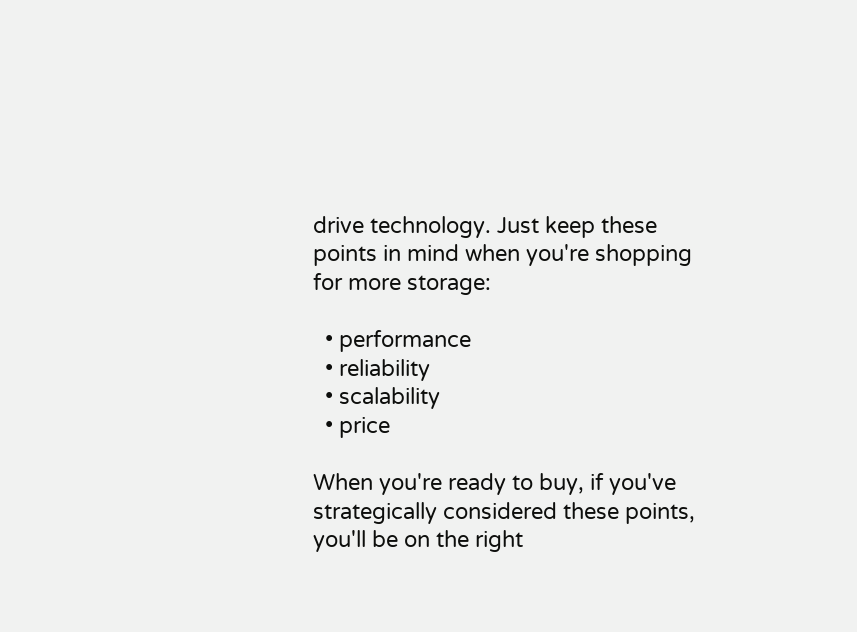drive technology. Just keep these points in mind when you're shopping for more storage:

  • performance
  • reliability
  • scalability
  • price

When you're ready to buy, if you've strategically considered these points, you'll be on the right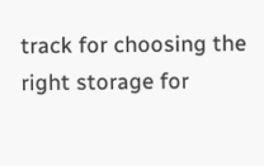track for choosing the right storage for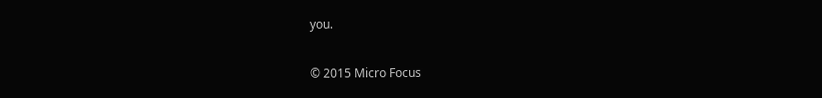you.

© 2015 Micro Focus